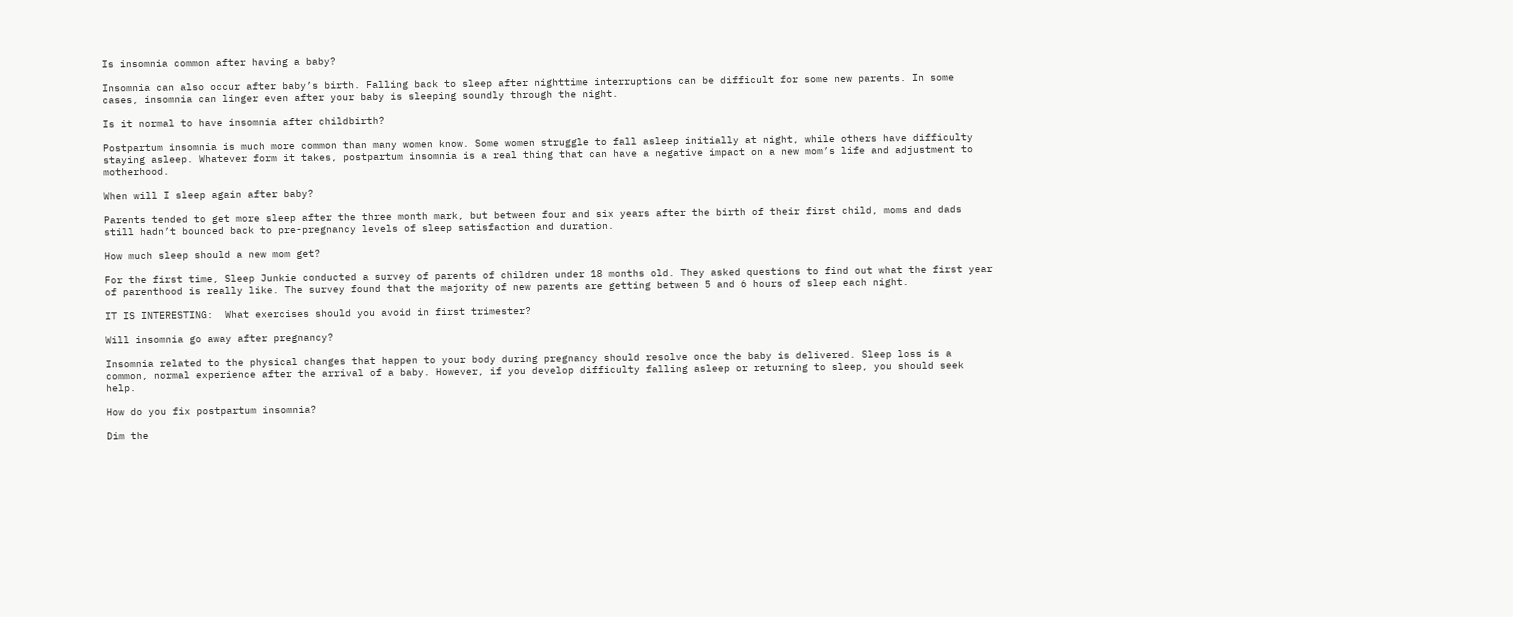Is insomnia common after having a baby?

Insomnia can also occur after baby’s birth. Falling back to sleep after nighttime interruptions can be difficult for some new parents. In some cases, insomnia can linger even after your baby is sleeping soundly through the night.

Is it normal to have insomnia after childbirth?

Postpartum insomnia is much more common than many women know. Some women struggle to fall asleep initially at night, while others have difficulty staying asleep. Whatever form it takes, postpartum insomnia is a real thing that can have a negative impact on a new mom’s life and adjustment to motherhood.

When will I sleep again after baby?

Parents tended to get more sleep after the three month mark, but between four and six years after the birth of their first child, moms and dads still hadn’t bounced back to pre-pregnancy levels of sleep satisfaction and duration.

How much sleep should a new mom get?

For the first time, Sleep Junkie conducted a survey of parents of children under 18 months old. They asked questions to find out what the first year of parenthood is really like. The survey found that the majority of new parents are getting between 5 and 6 hours of sleep each night.

IT IS INTERESTING:  What exercises should you avoid in first trimester?

Will insomnia go away after pregnancy?

Insomnia related to the physical changes that happen to your body during pregnancy should resolve once the baby is delivered. Sleep loss is a common, normal experience after the arrival of a baby. However, if you develop difficulty falling asleep or returning to sleep, you should seek help.

How do you fix postpartum insomnia?

Dim the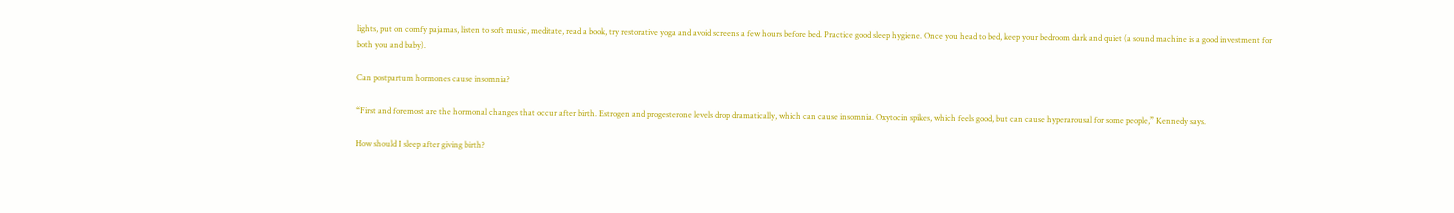lights, put on comfy pajamas, listen to soft music, meditate, read a book, try restorative yoga and avoid screens a few hours before bed. Practice good sleep hygiene. Once you head to bed, keep your bedroom dark and quiet (a sound machine is a good investment for both you and baby).

Can postpartum hormones cause insomnia?

“First and foremost are the hormonal changes that occur after birth. Estrogen and progesterone levels drop dramatically, which can cause insomnia. Oxytocin spikes, which feels good, but can cause hyperarousal for some people,” Kennedy says.

How should I sleep after giving birth?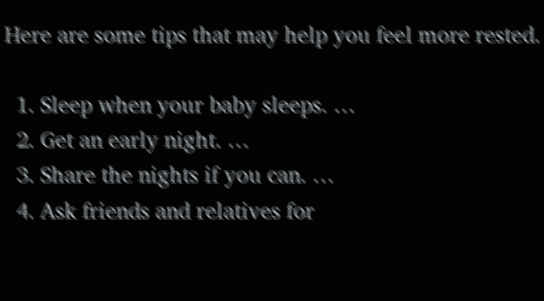Here are some tips that may help you feel more rested.

  1. Sleep when your baby sleeps. …
  2. Get an early night. …
  3. Share the nights if you can. …
  4. Ask friends and relatives for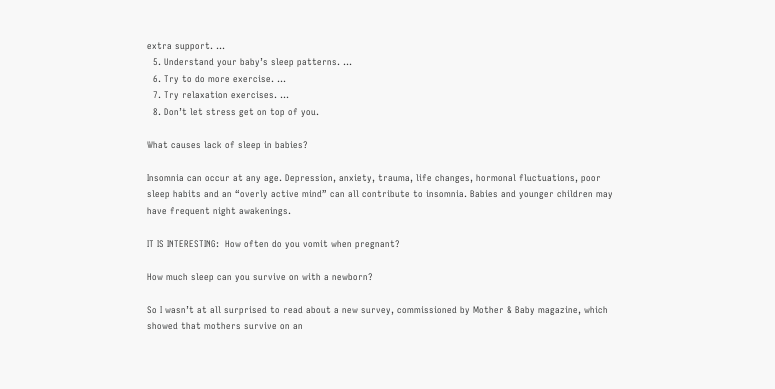extra support. …
  5. Understand your baby’s sleep patterns. …
  6. Try to do more exercise. …
  7. Try relaxation exercises. …
  8. Don’t let stress get on top of you.

What causes lack of sleep in babies?

Insomnia can occur at any age. Depression, anxiety, trauma, life changes, hormonal fluctuations, poor sleep habits and an “overly active mind” can all contribute to insomnia. Babies and younger children may have frequent night awakenings.

IT IS INTERESTING:  How often do you vomit when pregnant?

How much sleep can you survive on with a newborn?

So I wasn’t at all surprised to read about a new survey, commissioned by Mother & Baby magazine, which showed that mothers survive on an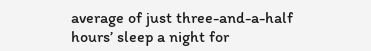average of just three-and-a-half hours’ sleep a night for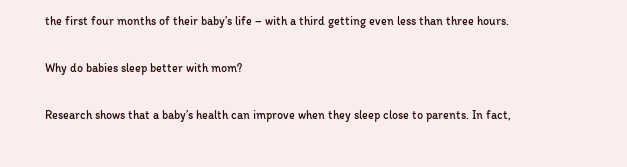the first four months of their baby’s life – with a third getting even less than three hours.

Why do babies sleep better with mom?

Research shows that a baby’s health can improve when they sleep close to parents. In fact,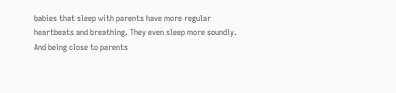babies that sleep with parents have more regular heartbeats and breathing. They even sleep more soundly. And being close to parents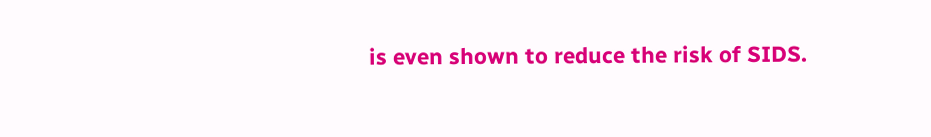is even shown to reduce the risk of SIDS.